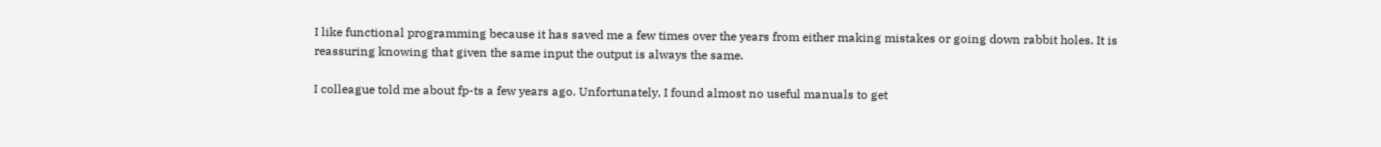I like functional programming because it has saved me a few times over the years from either making mistakes or going down rabbit holes. It is reassuring knowing that given the same input the output is always the same.

I colleague told me about fp-ts a few years ago. Unfortunately, I found almost no useful manuals to get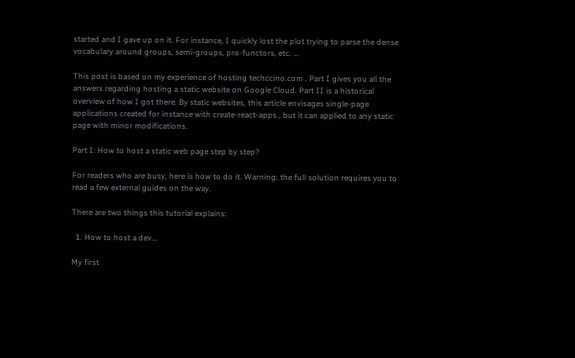started and I gave up on it. For instance, I quickly lost the plot trying to parse the dense vocabulary around groups, semi-groups, pro-functors, etc. …

This post is based on my experience of hosting techccino.com . Part I gives you all the answers regarding hosting a static website on Google Cloud. Part II is a historical overview of how I got there. By static websites, this article envisages single-page applications created for instance with create-react-apps , but it can applied to any static page with minor modifications.

Part I: How to host a static web page step by step?

For readers who are busy, here is how to do it. Warning: the full solution requires you to read a few external guides on the way.

There are two things this tutorial explains:

  1. How to host a dev…

My first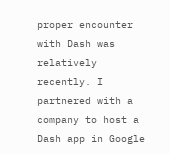proper encounter with Dash was relatively recently. I partnered with a company to host a Dash app in Google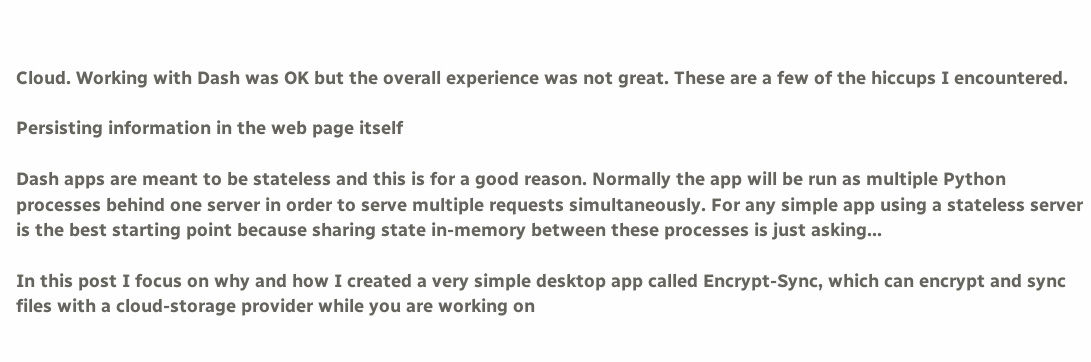Cloud. Working with Dash was OK but the overall experience was not great. These are a few of the hiccups I encountered.

Persisting information in the web page itself

Dash apps are meant to be stateless and this is for a good reason. Normally the app will be run as multiple Python processes behind one server in order to serve multiple requests simultaneously. For any simple app using a stateless server is the best starting point because sharing state in-memory between these processes is just asking…

In this post I focus on why and how I created a very simple desktop app called Encrypt-Sync, which can encrypt and sync files with a cloud-storage provider while you are working on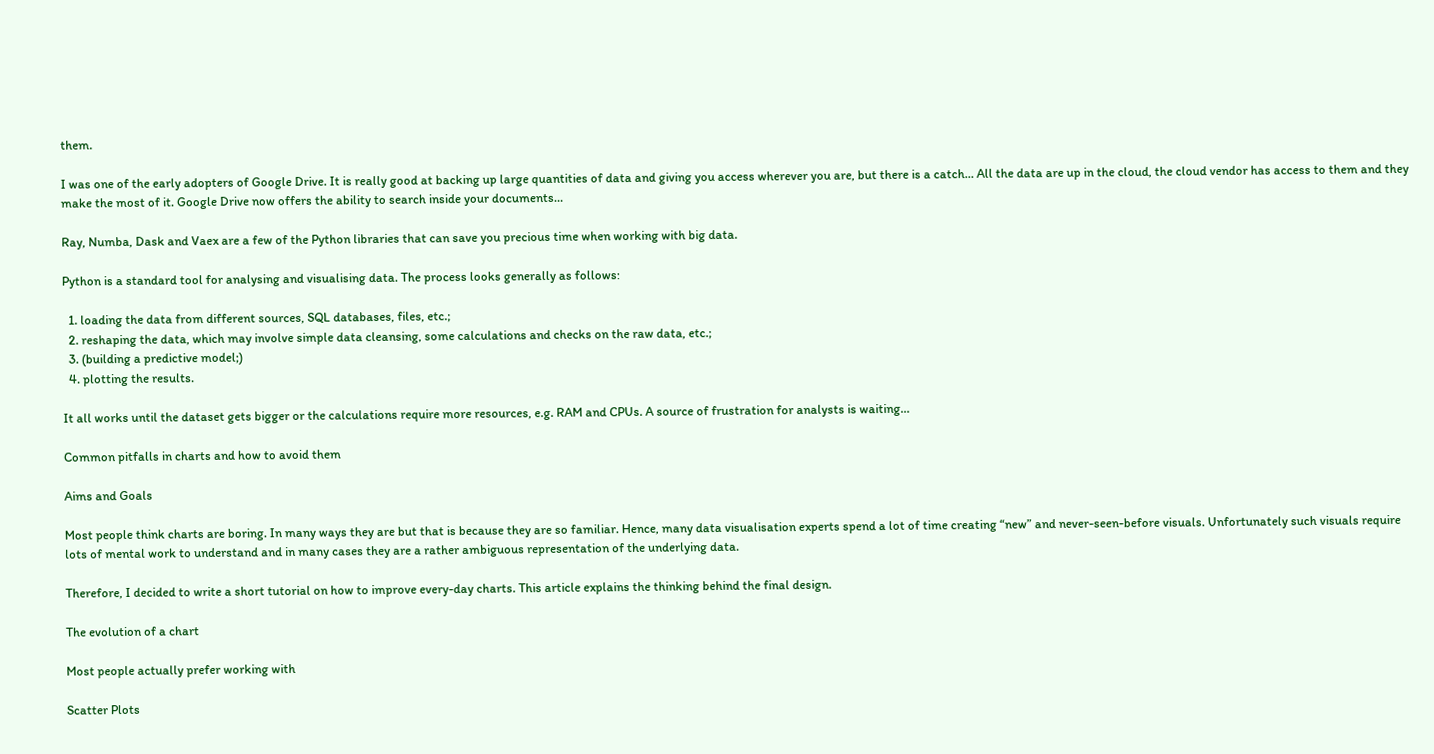them.

I was one of the early adopters of Google Drive. It is really good at backing up large quantities of data and giving you access wherever you are, but there is a catch… All the data are up in the cloud, the cloud vendor has access to them and they make the most of it. Google Drive now offers the ability to search inside your documents…

Ray, Numba, Dask and Vaex are a few of the Python libraries that can save you precious time when working with big data.

Python is a standard tool for analysing and visualising data. The process looks generally as follows:

  1. loading the data from different sources, SQL databases, files, etc.;
  2. reshaping the data, which may involve simple data cleansing, some calculations and checks on the raw data, etc.;
  3. (building a predictive model;)
  4. plotting the results.

It all works until the dataset gets bigger or the calculations require more resources, e.g. RAM and CPUs. A source of frustration for analysts is waiting…

Common pitfalls in charts and how to avoid them

Aims and Goals

Most people think charts are boring. In many ways they are but that is because they are so familiar. Hence, many data visualisation experts spend a lot of time creating “new” and never-seen-before visuals. Unfortunately such visuals require lots of mental work to understand and in many cases they are a rather ambiguous representation of the underlying data.

Therefore, I decided to write a short tutorial on how to improve every-day charts. This article explains the thinking behind the final design.

The evolution of a chart

Most people actually prefer working with

Scatter Plots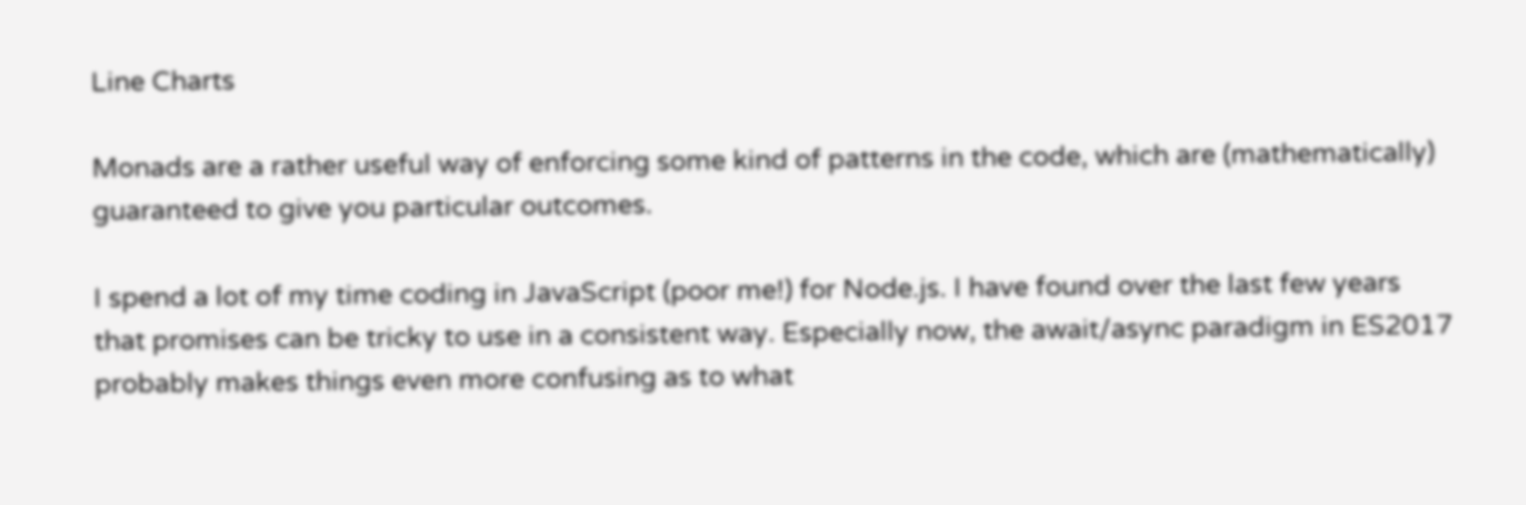Line Charts

Monads are a rather useful way of enforcing some kind of patterns in the code, which are (mathematically) guaranteed to give you particular outcomes.

I spend a lot of my time coding in JavaScript (poor me!) for Node.js. I have found over the last few years that promises can be tricky to use in a consistent way. Especially now, the await/async paradigm in ES2017 probably makes things even more confusing as to what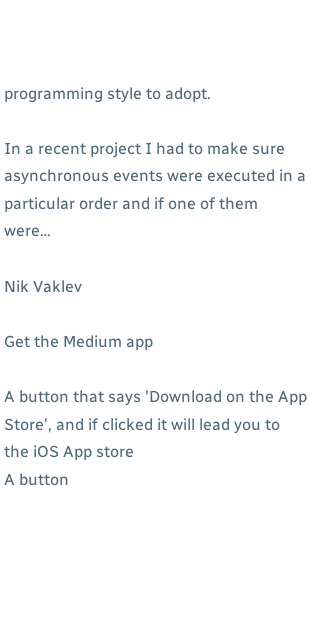programming style to adopt.

In a recent project I had to make sure asynchronous events were executed in a particular order and if one of them were…

Nik Vaklev

Get the Medium app

A button that says 'Download on the App Store', and if clicked it will lead you to the iOS App store
A button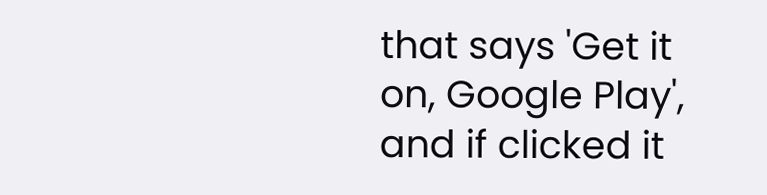that says 'Get it on, Google Play', and if clicked it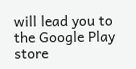will lead you to the Google Play store